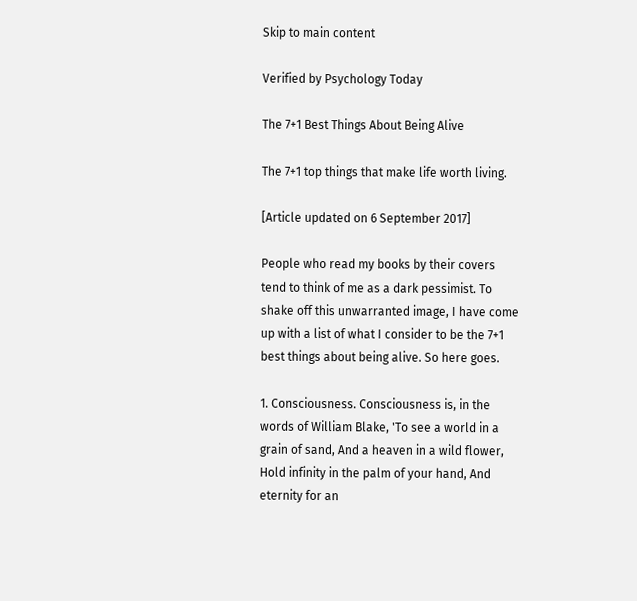Skip to main content

Verified by Psychology Today

The 7+1 Best Things About Being Alive

The 7+1 top things that make life worth living.

[Article updated on 6 September 2017]

People who read my books by their covers tend to think of me as a dark pessimist. To shake off this unwarranted image, I have come up with a list of what I consider to be the 7+1 best things about being alive. So here goes.

1. Consciousness. Consciousness is, in the words of William Blake, 'To see a world in a grain of sand, And a heaven in a wild flower, Hold infinity in the palm of your hand, And eternity for an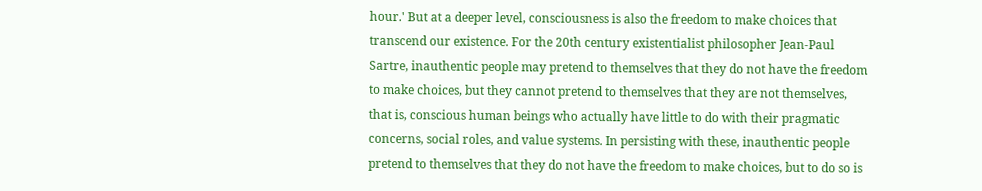hour.' But at a deeper level, consciousness is also the freedom to make choices that transcend our existence. For the 20th century existentialist philosopher Jean-Paul Sartre, inauthentic people may pretend to themselves that they do not have the freedom to make choices, but they cannot pretend to themselves that they are not themselves, that is, conscious human beings who actually have little to do with their pragmatic concerns, social roles, and value systems. In persisting with these, inauthentic people pretend to themselves that they do not have the freedom to make choices, but to do so is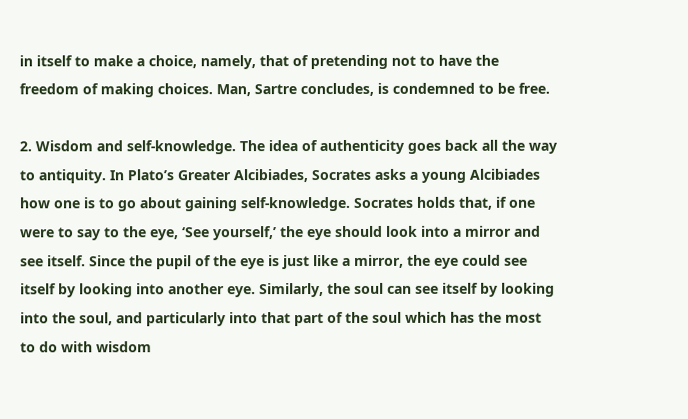in itself to make a choice, namely, that of pretending not to have the freedom of making choices. Man, Sartre concludes, is condemned to be free.

2. Wisdom and self-knowledge. The idea of authenticity goes back all the way to antiquity. In Plato’s Greater Alcibiades, Socrates asks a young Alcibiades how one is to go about gaining self-knowledge. Socrates holds that, if one were to say to the eye, ‘See yourself,’ the eye should look into a mirror and see itself. Since the pupil of the eye is just like a mirror, the eye could see itself by looking into another eye. Similarly, the soul can see itself by looking into the soul, and particularly into that part of the soul which has the most to do with wisdom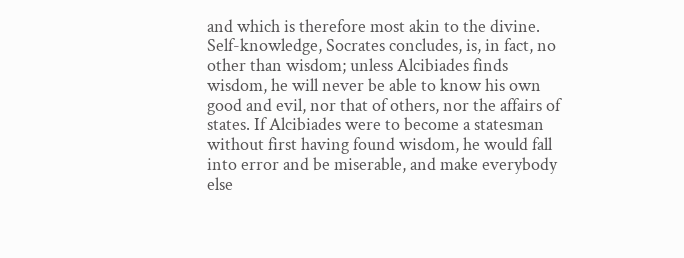and which is therefore most akin to the divine. Self-knowledge, Socrates concludes, is, in fact, no other than wisdom; unless Alcibiades finds wisdom, he will never be able to know his own good and evil, nor that of others, nor the affairs of states. If Alcibiades were to become a statesman without first having found wisdom, he would fall into error and be miserable, and make everybody else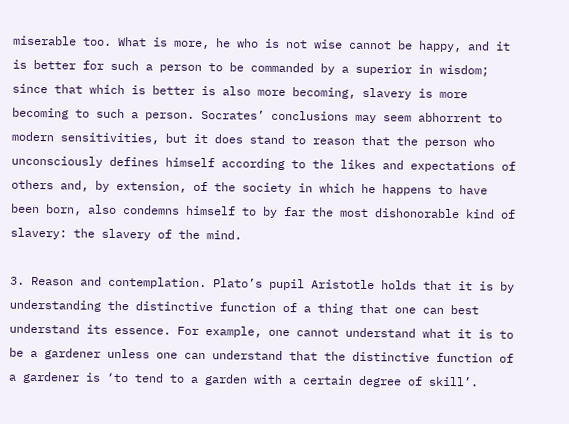miserable too. What is more, he who is not wise cannot be happy, and it is better for such a person to be commanded by a superior in wisdom; since that which is better is also more becoming, slavery is more becoming to such a person. Socrates’ conclusions may seem abhorrent to modern sensitivities, but it does stand to reason that the person who unconsciously defines himself according to the likes and expectations of others and, by extension, of the society in which he happens to have been born, also condemns himself to by far the most dishonorable kind of slavery: the slavery of the mind.

3. Reason and contemplation. Plato’s pupil Aristotle holds that it is by understanding the distinctive function of a thing that one can best understand its essence. For example, one cannot understand what it is to be a gardener unless one can understand that the distinctive function of a gardener is ‘to tend to a garden with a certain degree of skill’.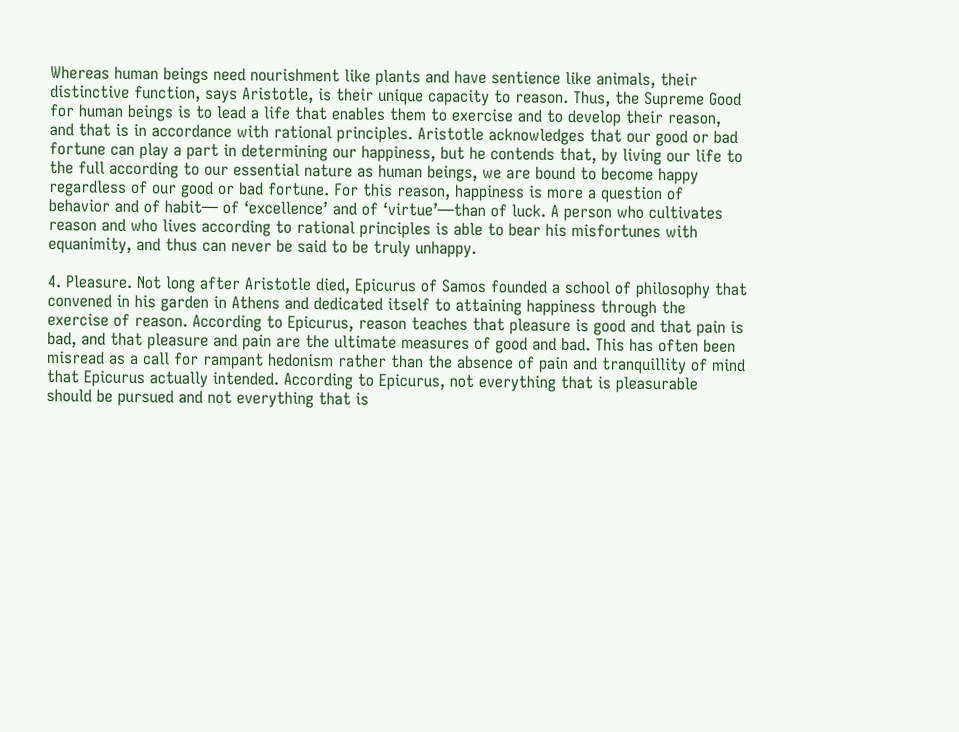Whereas human beings need nourishment like plants and have sentience like animals, their distinctive function, says Aristotle, is their unique capacity to reason. Thus, the Supreme Good for human beings is to lead a life that enables them to exercise and to develop their reason, and that is in accordance with rational principles. Aristotle acknowledges that our good or bad fortune can play a part in determining our happiness, but he contends that, by living our life to the full according to our essential nature as human beings, we are bound to become happy regardless of our good or bad fortune. For this reason, happiness is more a question of behavior and of habit— of ‘excellence’ and of ‘virtue’—than of luck. A person who cultivates reason and who lives according to rational principles is able to bear his misfortunes with equanimity, and thus can never be said to be truly unhappy.

4. Pleasure. Not long after Aristotle died, Epicurus of Samos founded a school of philosophy that convened in his garden in Athens and dedicated itself to attaining happiness through the exercise of reason. According to Epicurus, reason teaches that pleasure is good and that pain is bad, and that pleasure and pain are the ultimate measures of good and bad. This has often been misread as a call for rampant hedonism rather than the absence of pain and tranquillity of mind that Epicurus actually intended. According to Epicurus, not everything that is pleasurable should be pursued and not everything that is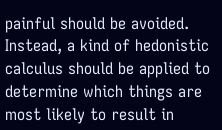painful should be avoided. Instead, a kind of hedonistic calculus should be applied to determine which things are most likely to result in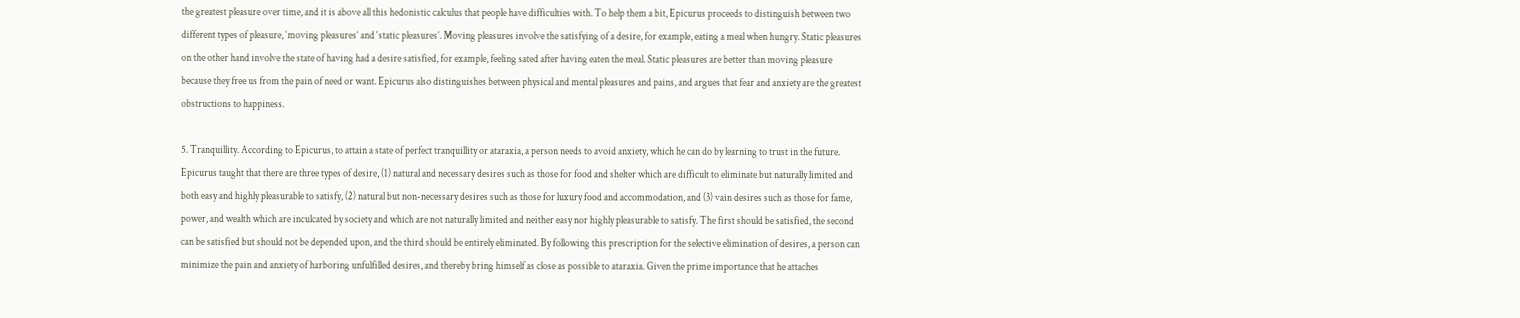the greatest pleasure over time, and it is above all this hedonistic calculus that people have difficulties with. To help them a bit, Epicurus proceeds to distinguish between two different types of pleasure, ‘moving pleasures’ and ‘static pleasures’. Moving pleasures involve the satisfying of a desire, for example, eating a meal when hungry. Static pleasures on the other hand involve the state of having had a desire satisfied, for example, feeling sated after having eaten the meal. Static pleasures are better than moving pleasure because they free us from the pain of need or want. Epicurus also distinguishes between physical and mental pleasures and pains, and argues that fear and anxiety are the greatest obstructions to happiness.

5. Tranquillity. According to Epicurus, to attain a state of perfect tranquillity or ataraxia, a person needs to avoid anxiety, which he can do by learning to trust in the future. Epicurus taught that there are three types of desire, (1) natural and necessary desires such as those for food and shelter which are difficult to eliminate but naturally limited and both easy and highly pleasurable to satisfy, (2) natural but non-necessary desires such as those for luxury food and accommodation, and (3) vain desires such as those for fame, power, and wealth which are inculcated by society and which are not naturally limited and neither easy nor highly pleasurable to satisfy. The first should be satisfied, the second can be satisfied but should not be depended upon, and the third should be entirely eliminated. By following this prescription for the selective elimination of desires, a person can minimize the pain and anxiety of harboring unfulfilled desires, and thereby bring himself as close as possible to ataraxia. Given the prime importance that he attaches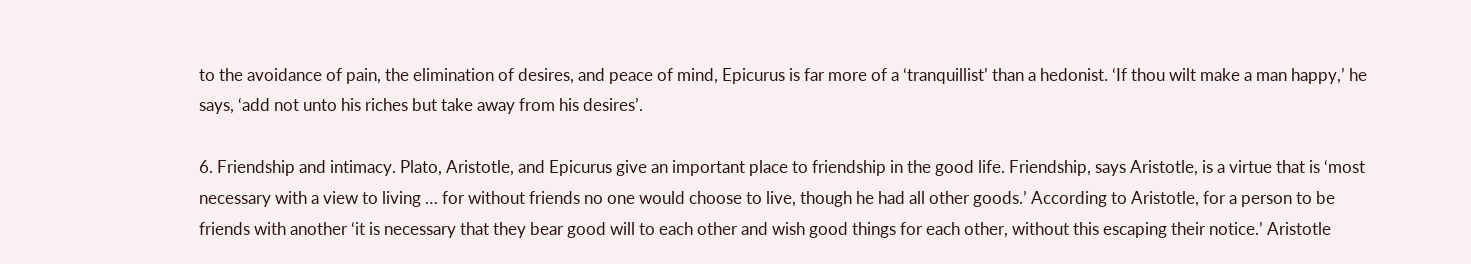to the avoidance of pain, the elimination of desires, and peace of mind, Epicurus is far more of a ‘tranquillist’ than a hedonist. ‘If thou wilt make a man happy,’ he says, ‘add not unto his riches but take away from his desires’.

6. Friendship and intimacy. Plato, Aristotle, and Epicurus give an important place to friendship in the good life. Friendship, says Aristotle, is a virtue that is ‘most necessary with a view to living … for without friends no one would choose to live, though he had all other goods.’ According to Aristotle, for a person to be friends with another ‘it is necessary that they bear good will to each other and wish good things for each other, without this escaping their notice.’ Aristotle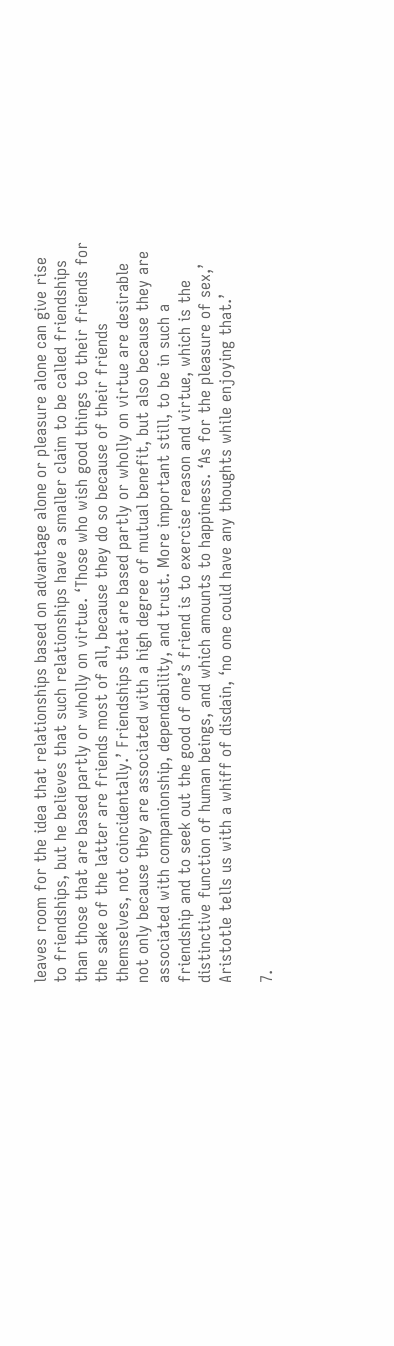leaves room for the idea that relationships based on advantage alone or pleasure alone can give rise to friendships, but he believes that such relationships have a smaller claim to be called friendships than those that are based partly or wholly on virtue. ‘Those who wish good things to their friends for the sake of the latter are friends most of all, because they do so because of their friends themselves, not coincidentally.’ Friendships that are based partly or wholly on virtue are desirable not only because they are associated with a high degree of mutual benefit, but also because they are associated with companionship, dependability, and trust. More important still, to be in such a friendship and to seek out the good of one’s friend is to exercise reason and virtue, which is the distinctive function of human beings, and which amounts to happiness. ‘As for the pleasure of sex,’ Aristotle tells us with a whiff of disdain, ‘no one could have any thoughts while enjoying that.’

7.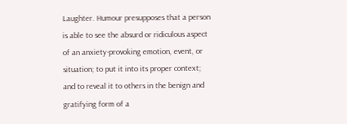Laughter. Humour presupposes that a person is able to see the absurd or ridiculous aspect of an anxiety-provoking emotion, event, or situation; to put it into its proper context; and to reveal it to others in the benign and gratifying form of a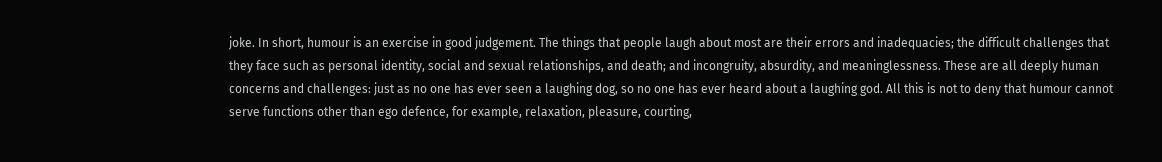joke. In short, humour is an exercise in good judgement. The things that people laugh about most are their errors and inadequacies; the difficult challenges that they face such as personal identity, social and sexual relationships, and death; and incongruity, absurdity, and meaninglessness. These are all deeply human concerns and challenges: just as no one has ever seen a laughing dog, so no one has ever heard about a laughing god. All this is not to deny that humour cannot serve functions other than ego defence, for example, relaxation, pleasure, courting,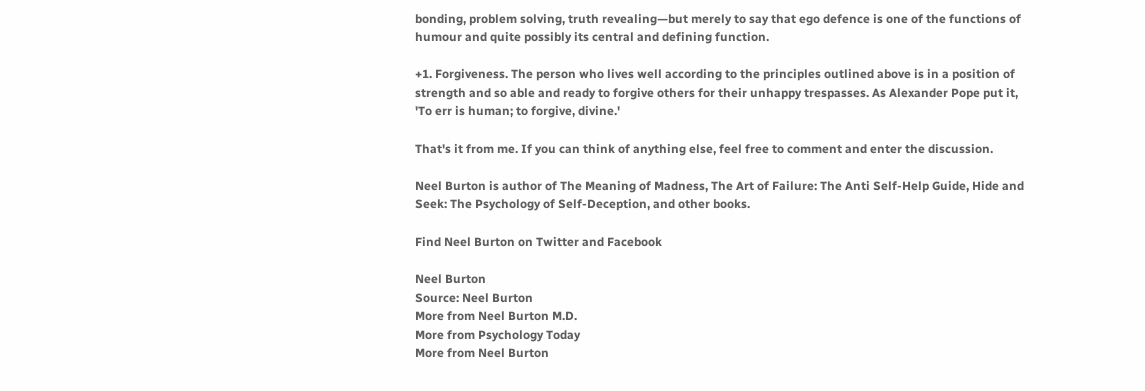bonding, problem solving, truth revealing—but merely to say that ego defence is one of the functions of humour and quite possibly its central and defining function.

+1. Forgiveness. The person who lives well according to the principles outlined above is in a position of strength and so able and ready to forgive others for their unhappy trespasses. As Alexander Pope put it, 'To err is human; to forgive, divine.'

That's it from me. If you can think of anything else, feel free to comment and enter the discussion.

Neel Burton is author of The Meaning of Madness, The Art of Failure: The Anti Self-Help Guide, Hide and Seek: The Psychology of Self-Deception, and other books.

Find Neel Burton on Twitter and Facebook

Neel Burton
Source: Neel Burton
More from Neel Burton M.D.
More from Psychology Today
More from Neel Burton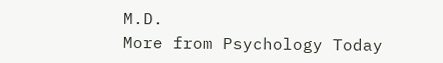M.D.
More from Psychology Today